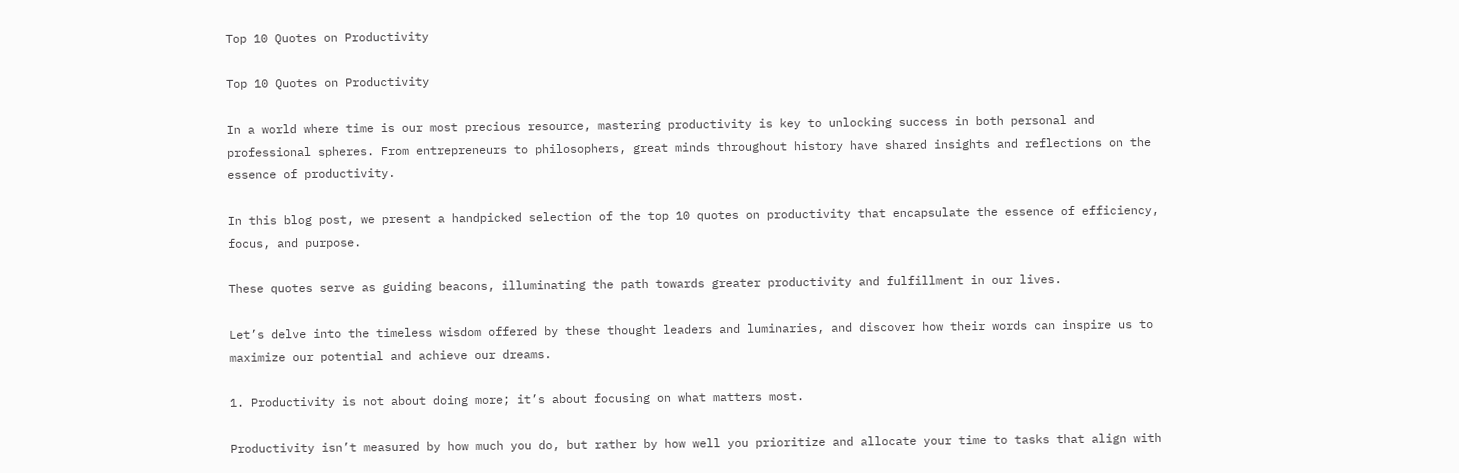Top 10 Quotes on Productivity

Top 10 Quotes on Productivity

In a world where time is our most precious resource, mastering productivity is key to unlocking success in both personal and professional spheres. From entrepreneurs to philosophers, great minds throughout history have shared insights and reflections on the essence of productivity.

In this blog post, we present a handpicked selection of the top 10 quotes on productivity that encapsulate the essence of efficiency, focus, and purpose.

These quotes serve as guiding beacons, illuminating the path towards greater productivity and fulfillment in our lives.

Let’s delve into the timeless wisdom offered by these thought leaders and luminaries, and discover how their words can inspire us to maximize our potential and achieve our dreams.

1. Productivity is not about doing more; it’s about focusing on what matters most.

Productivity isn’t measured by how much you do, but rather by how well you prioritize and allocate your time to tasks that align with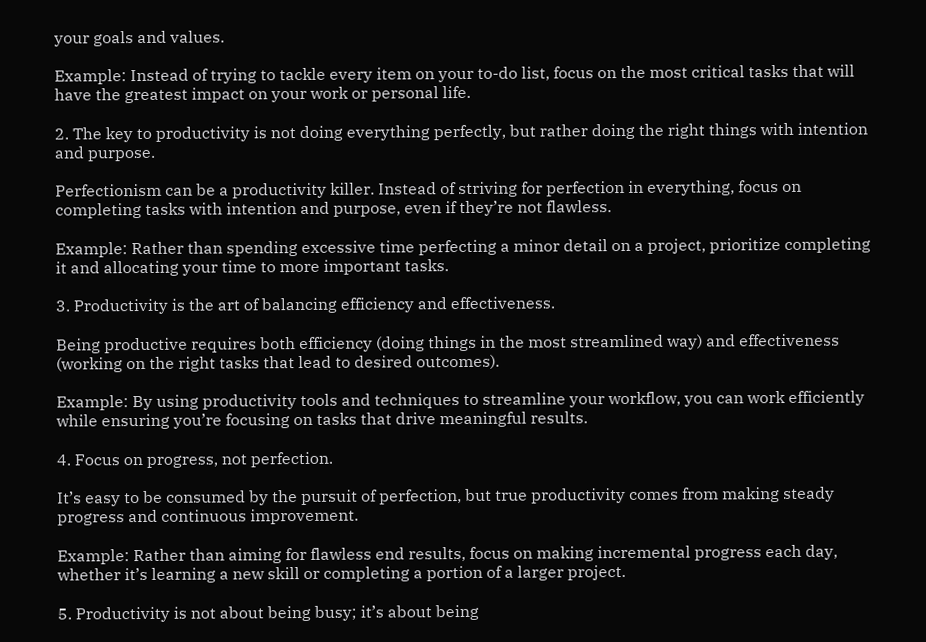your goals and values.

Example: Instead of trying to tackle every item on your to-do list, focus on the most critical tasks that will have the greatest impact on your work or personal life.

2. The key to productivity is not doing everything perfectly, but rather doing the right things with intention and purpose.

Perfectionism can be a productivity killer. Instead of striving for perfection in everything, focus on completing tasks with intention and purpose, even if they’re not flawless.

Example: Rather than spending excessive time perfecting a minor detail on a project, prioritize completing it and allocating your time to more important tasks.

3. Productivity is the art of balancing efficiency and effectiveness.

Being productive requires both efficiency (doing things in the most streamlined way) and effectiveness (working on the right tasks that lead to desired outcomes).

Example: By using productivity tools and techniques to streamline your workflow, you can work efficiently while ensuring you’re focusing on tasks that drive meaningful results.

4. Focus on progress, not perfection.

It’s easy to be consumed by the pursuit of perfection, but true productivity comes from making steady progress and continuous improvement.

Example: Rather than aiming for flawless end results, focus on making incremental progress each day, whether it’s learning a new skill or completing a portion of a larger project.

5. Productivity is not about being busy; it’s about being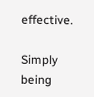effective.

Simply being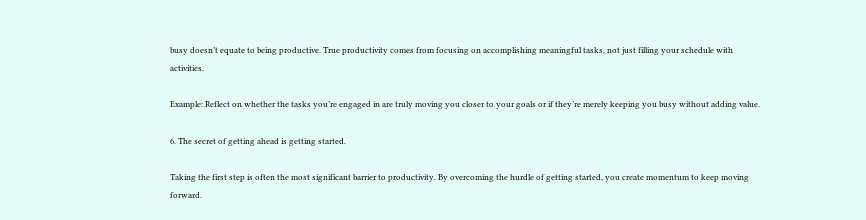busy doesn’t equate to being productive. True productivity comes from focusing on accomplishing meaningful tasks, not just filling your schedule with activities.

Example: Reflect on whether the tasks you’re engaged in are truly moving you closer to your goals or if they’re merely keeping you busy without adding value.

6. The secret of getting ahead is getting started.

Taking the first step is often the most significant barrier to productivity. By overcoming the hurdle of getting started, you create momentum to keep moving forward.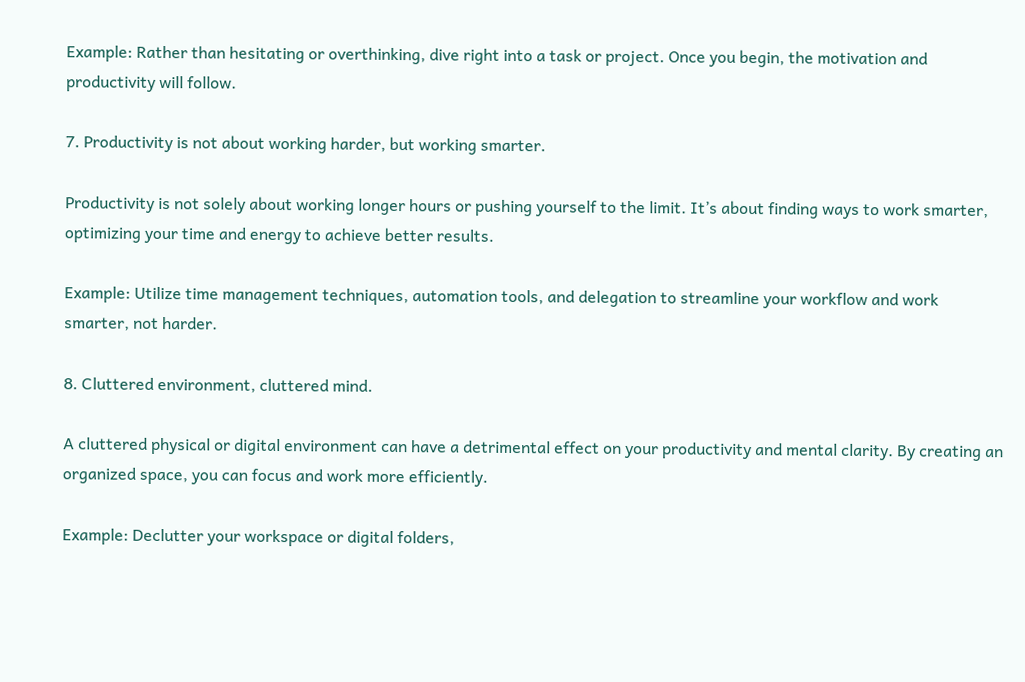Example: Rather than hesitating or overthinking, dive right into a task or project. Once you begin, the motivation and productivity will follow.

7. Productivity is not about working harder, but working smarter.

Productivity is not solely about working longer hours or pushing yourself to the limit. It’s about finding ways to work smarter, optimizing your time and energy to achieve better results.

Example: Utilize time management techniques, automation tools, and delegation to streamline your workflow and work smarter, not harder.

8. Cluttered environment, cluttered mind.

A cluttered physical or digital environment can have a detrimental effect on your productivity and mental clarity. By creating an organized space, you can focus and work more efficiently.

Example: Declutter your workspace or digital folders,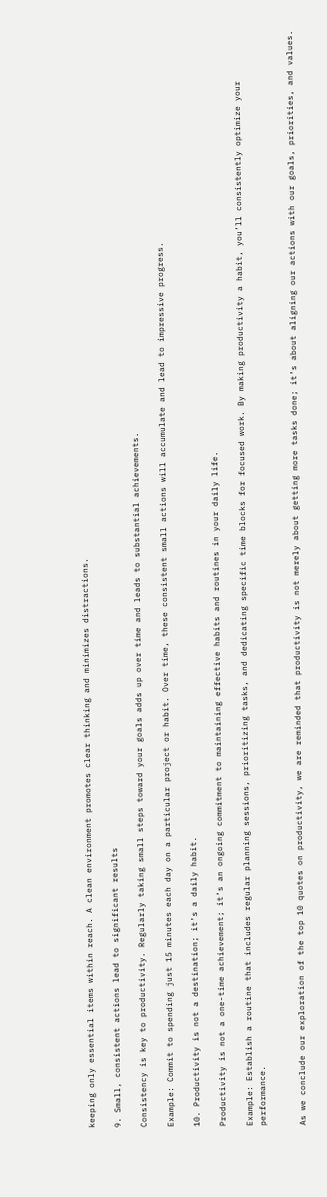keeping only essential items within reach. A clean environment promotes clear thinking and minimizes distractions.

9. Small, consistent actions lead to significant results

Consistency is key to productivity. Regularly taking small steps toward your goals adds up over time and leads to substantial achievements.

Example: Commit to spending just 15 minutes each day on a particular project or habit. Over time, these consistent small actions will accumulate and lead to impressive progress.

10. Productivity is not a destination; it’s a daily habit.

Productivity is not a one-time achievement; it’s an ongoing commitment to maintaining effective habits and routines in your daily life.

Example: Establish a routine that includes regular planning sessions, prioritizing tasks, and dedicating specific time blocks for focused work. By making productivity a habit, you’ll consistently optimize your performance.


As we conclude our exploration of the top 10 quotes on productivity, we are reminded that productivity is not merely about getting more tasks done; it’s about aligning our actions with our goals, priorities, and values.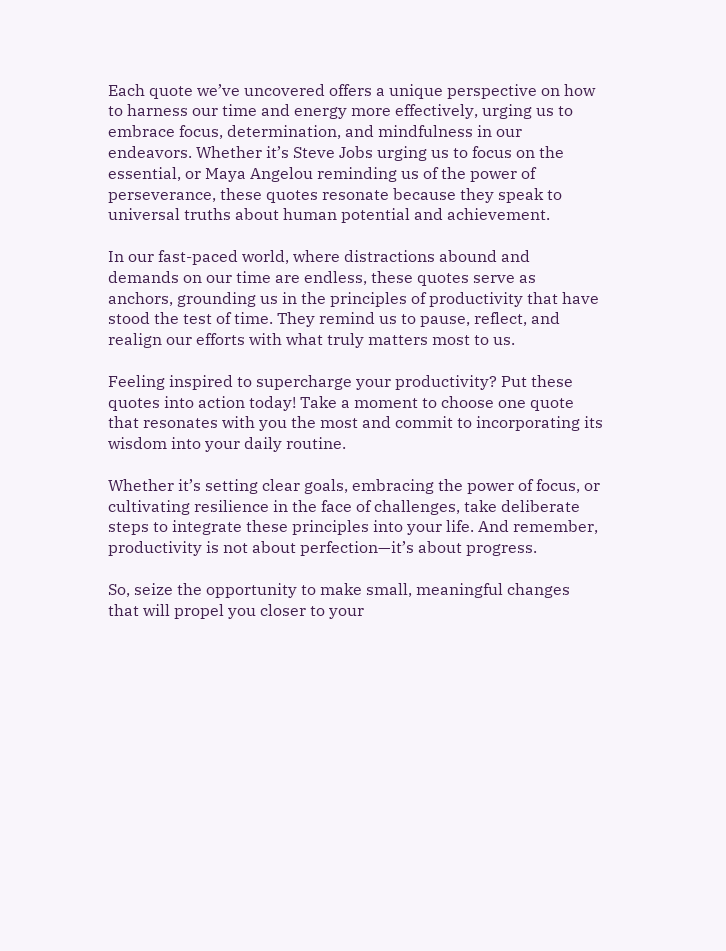Each quote we’ve uncovered offers a unique perspective on how to harness our time and energy more effectively, urging us to embrace focus, determination, and mindfulness in our endeavors. Whether it’s Steve Jobs urging us to focus on the essential, or Maya Angelou reminding us of the power of perseverance, these quotes resonate because they speak to universal truths about human potential and achievement.

In our fast-paced world, where distractions abound and demands on our time are endless, these quotes serve as anchors, grounding us in the principles of productivity that have stood the test of time. They remind us to pause, reflect, and realign our efforts with what truly matters most to us.

Feeling inspired to supercharge your productivity? Put these quotes into action today! Take a moment to choose one quote that resonates with you the most and commit to incorporating its wisdom into your daily routine.

Whether it’s setting clear goals, embracing the power of focus, or cultivating resilience in the face of challenges, take deliberate steps to integrate these principles into your life. And remember, productivity is not about perfection—it’s about progress.

So, seize the opportunity to make small, meaningful changes that will propel you closer to your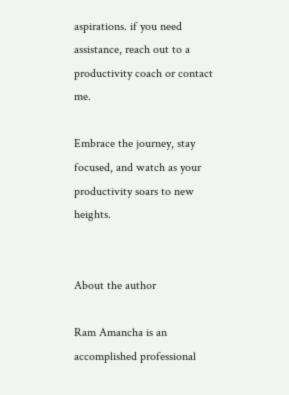aspirations. if you need assistance, reach out to a productivity coach or contact me.

Embrace the journey, stay focused, and watch as your productivity soars to new heights.


About the author

Ram Amancha is an accomplished professional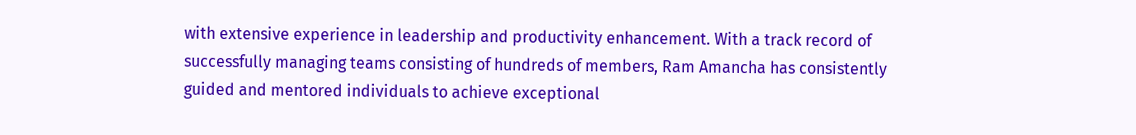with extensive experience in leadership and productivity enhancement. With a track record of successfully managing teams consisting of hundreds of members, Ram Amancha has consistently guided and mentored individuals to achieve exceptional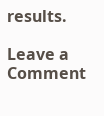results.

Leave a Comment